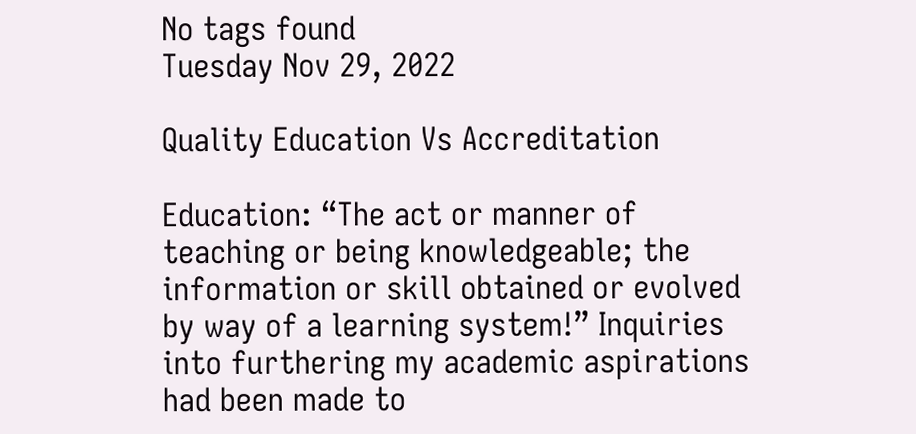No tags found
Tuesday Nov 29, 2022

Quality Education Vs Accreditation

Education: “The act or manner of teaching or being knowledgeable; the information or skill obtained or evolved by way of a learning system!” Inquiries into furthering my academic aspirations had been made to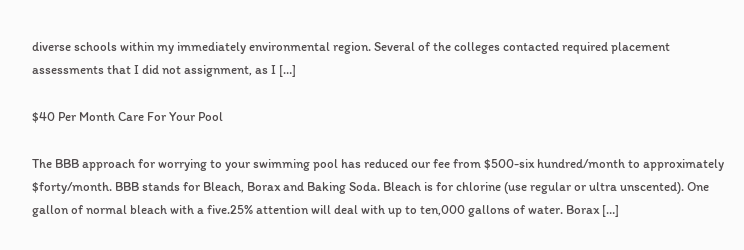diverse schools within my immediately environmental region. Several of the colleges contacted required placement assessments that I did not assignment, as I […]

$40 Per Month Care For Your Pool

The BBB approach for worrying to your swimming pool has reduced our fee from $500-six hundred/month to approximately $forty/month. BBB stands for Bleach, Borax and Baking Soda. Bleach is for chlorine (use regular or ultra unscented). One gallon of normal bleach with a five.25% attention will deal with up to ten,000 gallons of water. Borax […]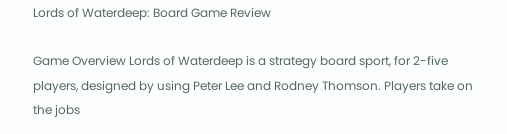Lords of Waterdeep: Board Game Review

Game Overview Lords of Waterdeep is a strategy board sport, for 2-five players, designed by using Peter Lee and Rodney Thomson. Players take on the jobs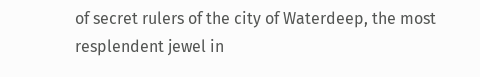of secret rulers of the city of Waterdeep, the most resplendent jewel in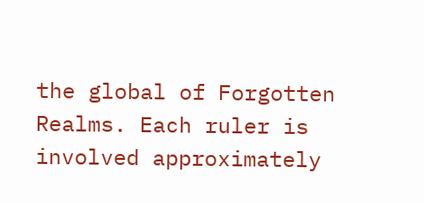the global of Forgotten Realms. Each ruler is involved approximately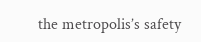the metropolis’s safety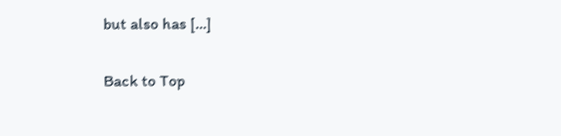but also has […]

Back to Top